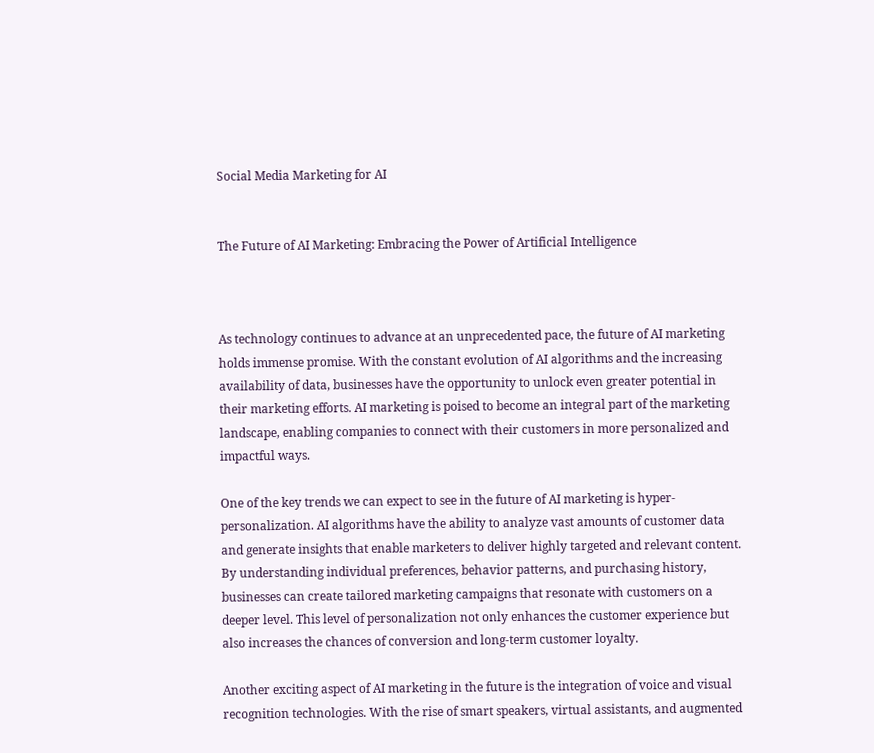Social Media Marketing for AI


The Future of AI Marketing: Embracing the Power of Artificial Intelligence



As technology continues to advance at an unprecedented pace, the future of AI marketing holds immense promise. With the constant evolution of AI algorithms and the increasing availability of data, businesses have the opportunity to unlock even greater potential in their marketing efforts. AI marketing is poised to become an integral part of the marketing landscape, enabling companies to connect with their customers in more personalized and impactful ways.

One of the key trends we can expect to see in the future of AI marketing is hyper-personalization. AI algorithms have the ability to analyze vast amounts of customer data and generate insights that enable marketers to deliver highly targeted and relevant content. By understanding individual preferences, behavior patterns, and purchasing history, businesses can create tailored marketing campaigns that resonate with customers on a deeper level. This level of personalization not only enhances the customer experience but also increases the chances of conversion and long-term customer loyalty.

Another exciting aspect of AI marketing in the future is the integration of voice and visual recognition technologies. With the rise of smart speakers, virtual assistants, and augmented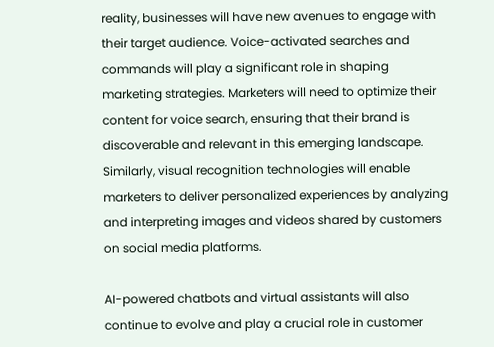reality, businesses will have new avenues to engage with their target audience. Voice-activated searches and commands will play a significant role in shaping marketing strategies. Marketers will need to optimize their content for voice search, ensuring that their brand is discoverable and relevant in this emerging landscape. Similarly, visual recognition technologies will enable marketers to deliver personalized experiences by analyzing and interpreting images and videos shared by customers on social media platforms.

AI-powered chatbots and virtual assistants will also continue to evolve and play a crucial role in customer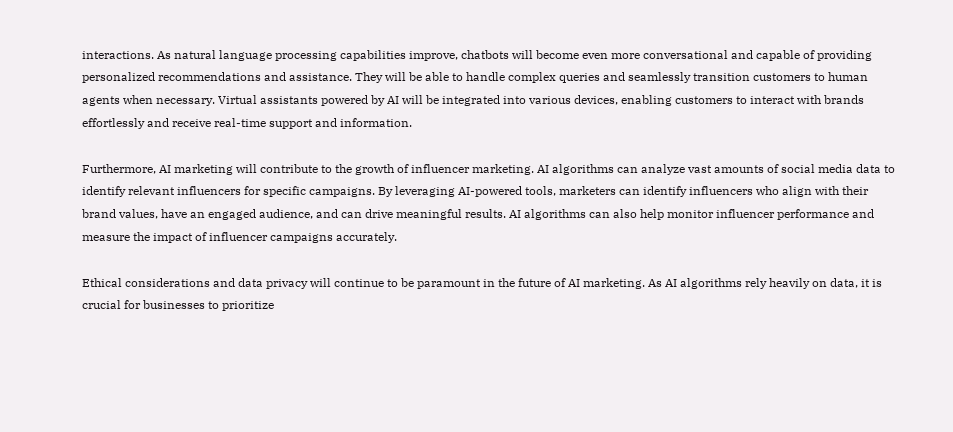interactions. As natural language processing capabilities improve, chatbots will become even more conversational and capable of providing personalized recommendations and assistance. They will be able to handle complex queries and seamlessly transition customers to human agents when necessary. Virtual assistants powered by AI will be integrated into various devices, enabling customers to interact with brands effortlessly and receive real-time support and information.

Furthermore, AI marketing will contribute to the growth of influencer marketing. AI algorithms can analyze vast amounts of social media data to identify relevant influencers for specific campaigns. By leveraging AI-powered tools, marketers can identify influencers who align with their brand values, have an engaged audience, and can drive meaningful results. AI algorithms can also help monitor influencer performance and measure the impact of influencer campaigns accurately.

Ethical considerations and data privacy will continue to be paramount in the future of AI marketing. As AI algorithms rely heavily on data, it is crucial for businesses to prioritize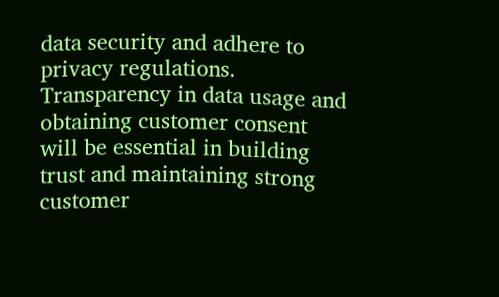data security and adhere to privacy regulations. Transparency in data usage and obtaining customer consent will be essential in building trust and maintaining strong customer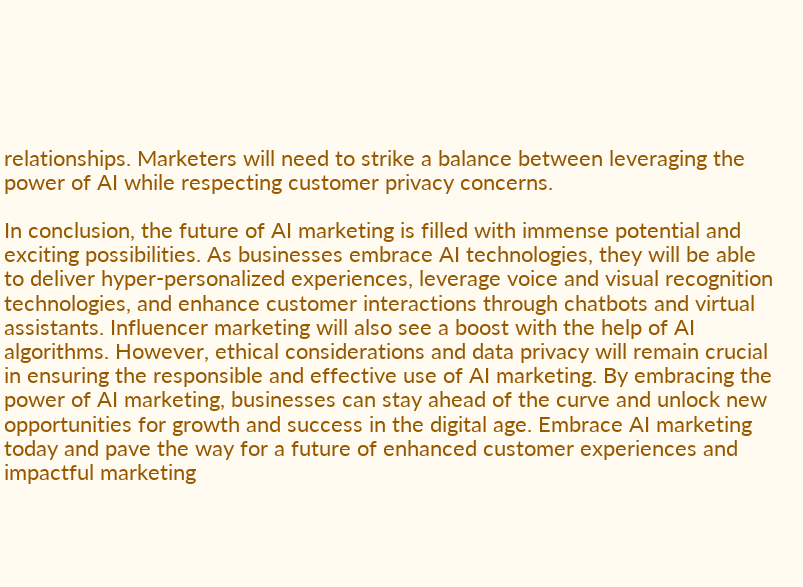relationships. Marketers will need to strike a balance between leveraging the power of AI while respecting customer privacy concerns.

In conclusion, the future of AI marketing is filled with immense potential and exciting possibilities. As businesses embrace AI technologies, they will be able to deliver hyper-personalized experiences, leverage voice and visual recognition technologies, and enhance customer interactions through chatbots and virtual assistants. Influencer marketing will also see a boost with the help of AI algorithms. However, ethical considerations and data privacy will remain crucial in ensuring the responsible and effective use of AI marketing. By embracing the power of AI marketing, businesses can stay ahead of the curve and unlock new opportunities for growth and success in the digital age. Embrace AI marketing today and pave the way for a future of enhanced customer experiences and impactful marketing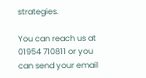strategies.

You can reach us at 01954 710811 or you can send your email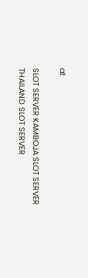at

SLOT SERVER KAMBOJA SLOT SERVER THAILAND SLOT SERVER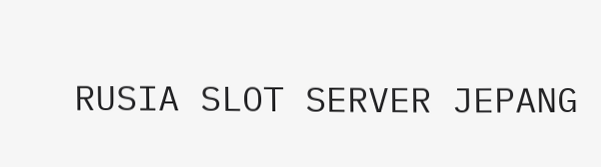RUSIA SLOT SERVER JEPANG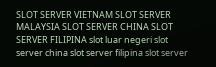SLOT SERVER VIETNAM SLOT SERVER MALAYSIA SLOT SERVER CHINA SLOT SERVER FILIPINA slot luar negeri slot server china slot server filipina slot server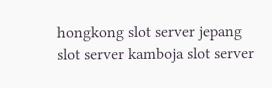hongkong slot server jepang slot server kamboja slot server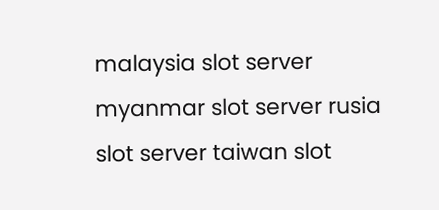malaysia slot server myanmar slot server rusia slot server taiwan slot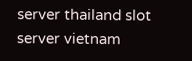server thailand slot server vietnam